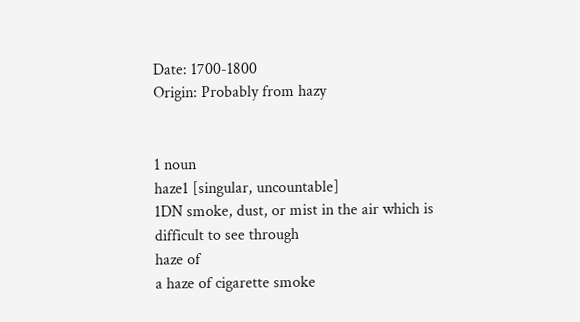Date: 1700-1800
Origin: Probably from hazy


1 noun
haze1 [singular, uncountable]
1DN smoke, dust, or mist in the air which is difficult to see through
haze of
a haze of cigarette smoke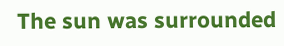The sun was surrounded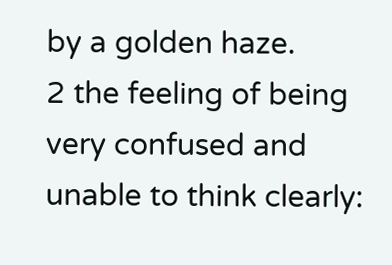by a golden haze.
2 the feeling of being very confused and unable to think clearly: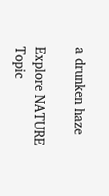a drunken haze

Explore NATURE Topic